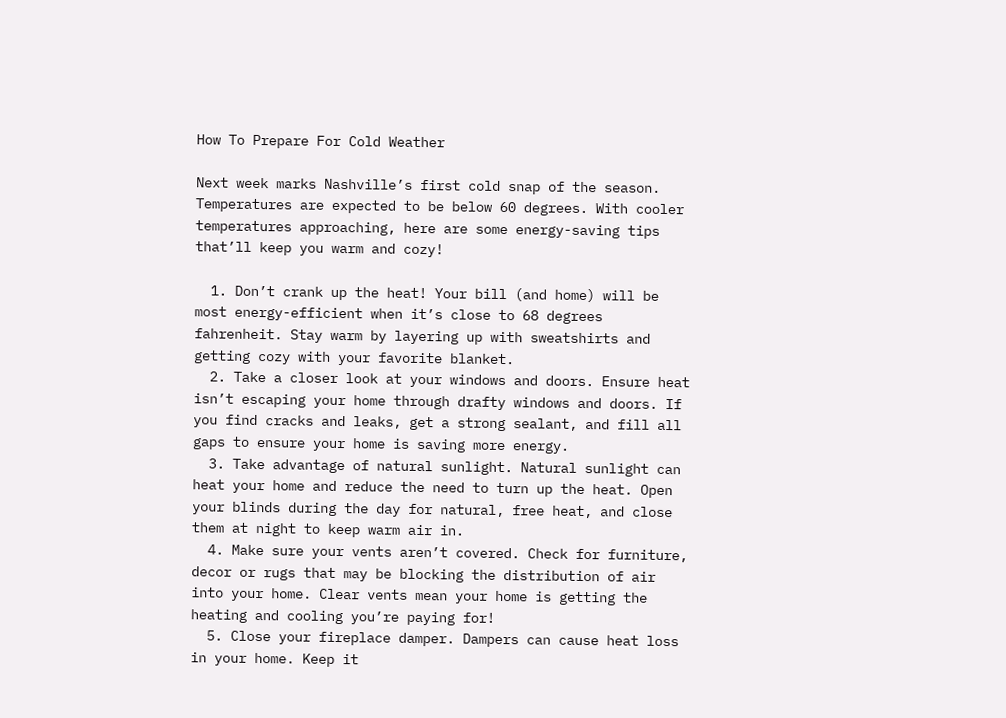How To Prepare For Cold Weather

Next week marks Nashville’s first cold snap of the season. Temperatures are expected to be below 60 degrees. With cooler temperatures approaching, here are some energy-saving tips that’ll keep you warm and cozy!

  1. Don’t crank up the heat! Your bill (and home) will be most energy-efficient when it’s close to 68 degrees fahrenheit. Stay warm by layering up with sweatshirts and getting cozy with your favorite blanket.
  2. Take a closer look at your windows and doors. Ensure heat isn’t escaping your home through drafty windows and doors. If you find cracks and leaks, get a strong sealant, and fill all gaps to ensure your home is saving more energy.
  3. Take advantage of natural sunlight. Natural sunlight can heat your home and reduce the need to turn up the heat. Open your blinds during the day for natural, free heat, and close them at night to keep warm air in.
  4. Make sure your vents aren’t covered. Check for furniture, decor or rugs that may be blocking the distribution of air into your home. Clear vents mean your home is getting the heating and cooling you’re paying for!
  5. Close your fireplace damper. Dampers can cause heat loss in your home. Keep it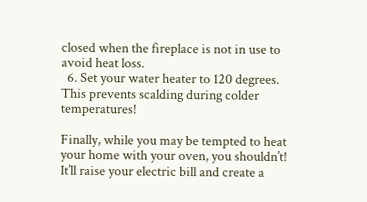closed when the fireplace is not in use to avoid heat loss.
  6. Set your water heater to 120 degrees. This prevents scalding during colder temperatures!

Finally, while you may be tempted to heat your home with your oven, you shouldn’t! It’ll raise your electric bill and create a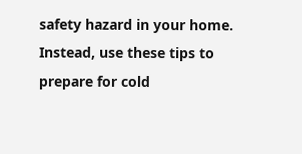safety hazard in your home. Instead, use these tips to prepare for cold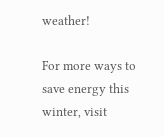weather!

For more ways to save energy this winter, visit